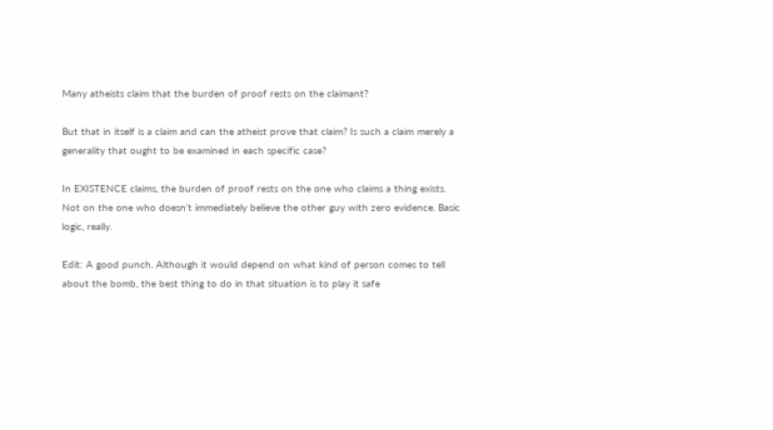Many atheists claim that the burden of proof rests on the claimant?

But that in itself is a claim and can the atheist prove that claim? Is such a claim merely a generality that ought to be examined in each specific case?

In EXISTENCE claims, the burden of proof rests on the one who claims a thing exists. Not on the one who doesn’t immediately believe the other guy with zero evidence. Basic logic, really.

Edit: A good punch. Although it would depend on what kind of person comes to tell about the bomb, the best thing to do in that situation is to play it safe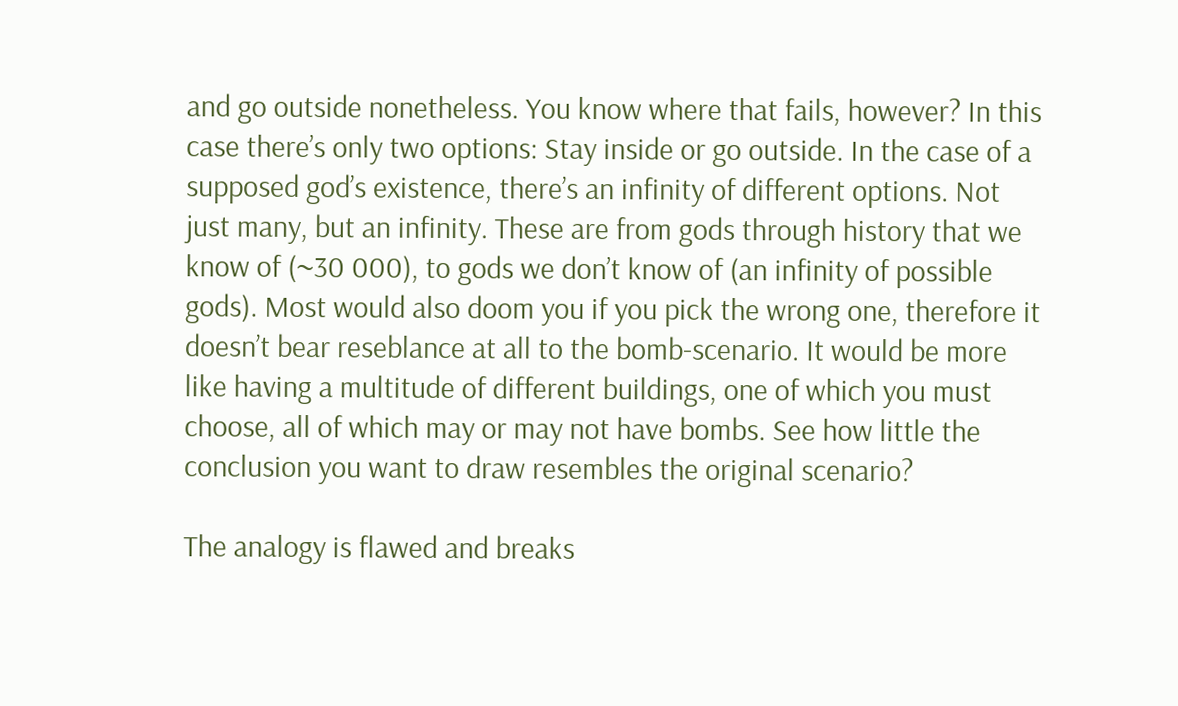and go outside nonetheless. You know where that fails, however? In this case there’s only two options: Stay inside or go outside. In the case of a supposed god’s existence, there’s an infinity of different options. Not just many, but an infinity. These are from gods through history that we know of (~30 000), to gods we don’t know of (an infinity of possible gods). Most would also doom you if you pick the wrong one, therefore it doesn’t bear reseblance at all to the bomb-scenario. It would be more like having a multitude of different buildings, one of which you must choose, all of which may or may not have bombs. See how little the conclusion you want to draw resembles the original scenario?

The analogy is flawed and breaks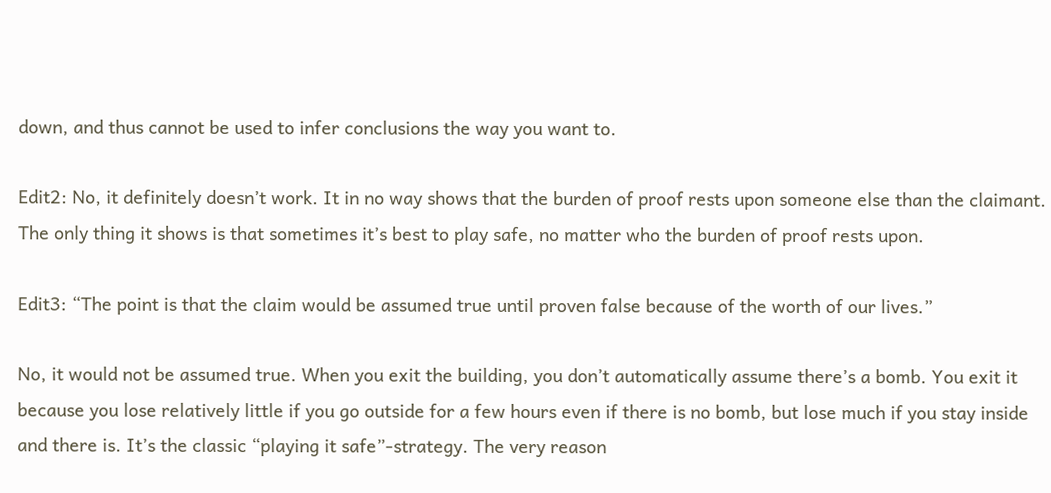down, and thus cannot be used to infer conclusions the way you want to.

Edit2: No, it definitely doesn’t work. It in no way shows that the burden of proof rests upon someone else than the claimant. The only thing it shows is that sometimes it’s best to play safe, no matter who the burden of proof rests upon.

Edit3: “The point is that the claim would be assumed true until proven false because of the worth of our lives.”

No, it would not be assumed true. When you exit the building, you don’t automatically assume there’s a bomb. You exit it because you lose relatively little if you go outside for a few hours even if there is no bomb, but lose much if you stay inside and there is. It’s the classic “playing it safe”-strategy. The very reason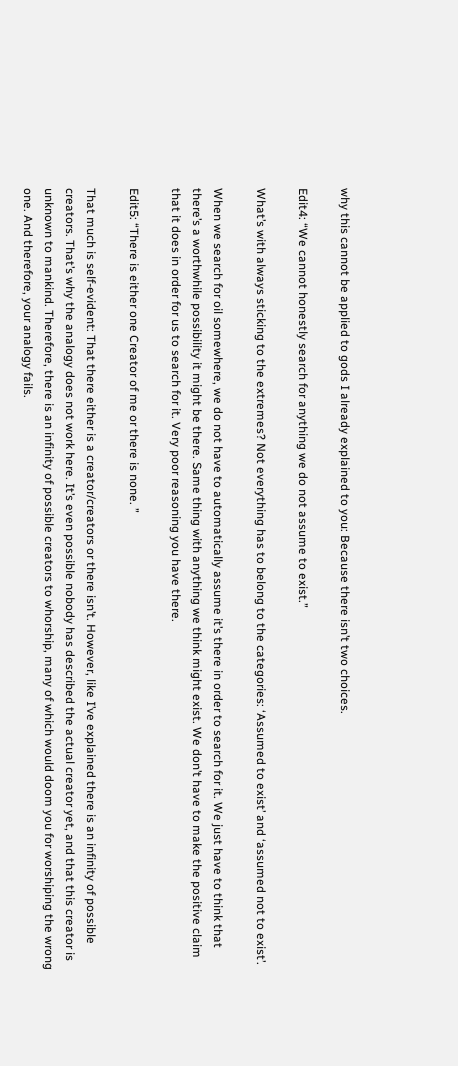why this cannot be applied to gods I already explained to you: Because there isn’t two choices.

Edit4: “We cannot honestly search for anything we do not assume to exist.”

What’s with always sticking to the extremes? Not everything has to belong to the categories: ‘Assumed to exist’ and ‘assumed not to exist’.

When we search for oil somewhere, we do not have to automatically assume it’s there in order to search for it. We just have to think that there’s a worthwhile possibility it might be there. Same thing with anything we think might exist. We don’t have to make the positive claim that it does in order for us to search for it. Very poor reasoning you have there.

Edit5: “There is either one Creator of me or there is none. ”

That much is self-evident: That there either is a creator/creators or there isn’t. However, like I’ve explained there is an infinity of possible creators. That’s why the analogy does not work here. It’s even possible nobody has described the actual creator yet, and that this creator is unknown to mankind. Therefore, there is an infinity of possible creators to whorship, many of which would doom you for worshiping the wrong one. And therefore, your analogy fails.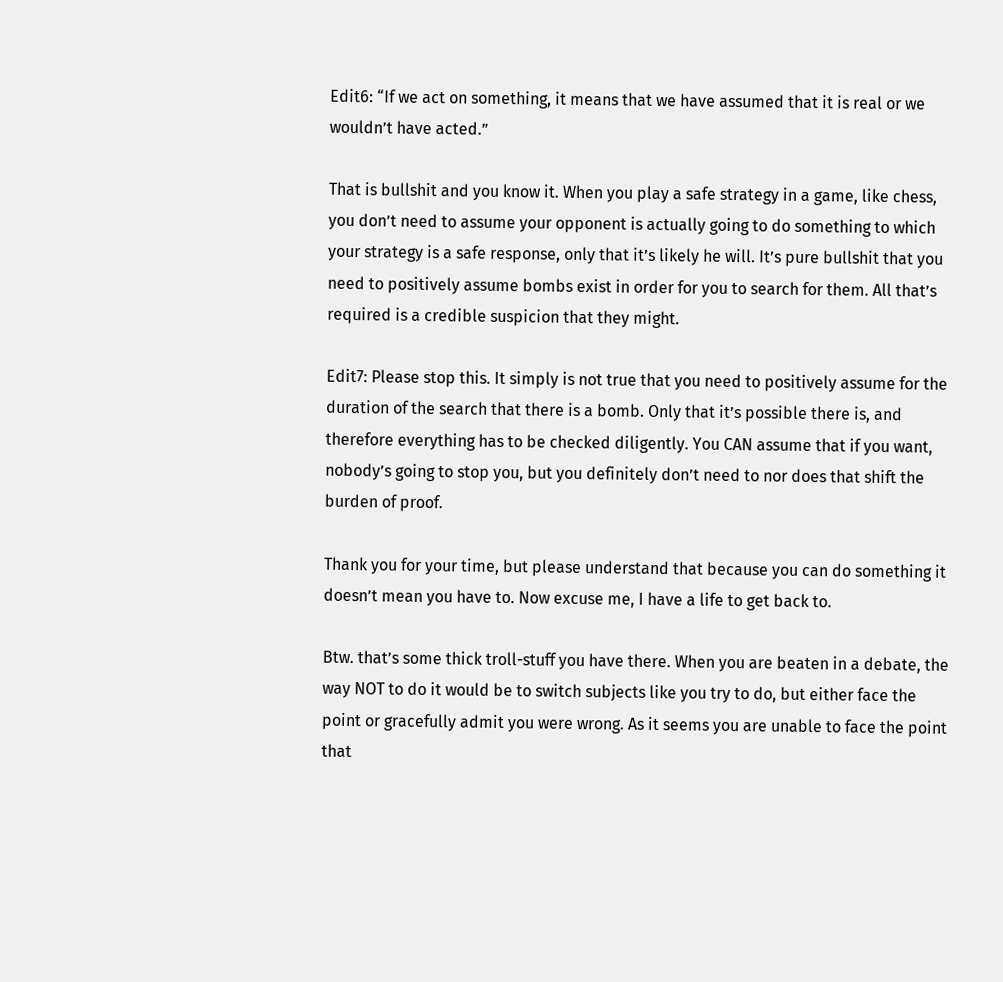Edit6: “If we act on something, it means that we have assumed that it is real or we wouldn’t have acted.”

That is bullshit and you know it. When you play a safe strategy in a game, like chess, you don’t need to assume your opponent is actually going to do something to which your strategy is a safe response, only that it’s likely he will. It’s pure bullshit that you need to positively assume bombs exist in order for you to search for them. All that’s required is a credible suspicion that they might.

Edit7: Please stop this. It simply is not true that you need to positively assume for the duration of the search that there is a bomb. Only that it’s possible there is, and therefore everything has to be checked diligently. You CAN assume that if you want, nobody’s going to stop you, but you definitely don’t need to nor does that shift the burden of proof.

Thank you for your time, but please understand that because you can do something it doesn’t mean you have to. Now excuse me, I have a life to get back to.

Btw. that’s some thick troll-stuff you have there. When you are beaten in a debate, the way NOT to do it would be to switch subjects like you try to do, but either face the point or gracefully admit you were wrong. As it seems you are unable to face the point that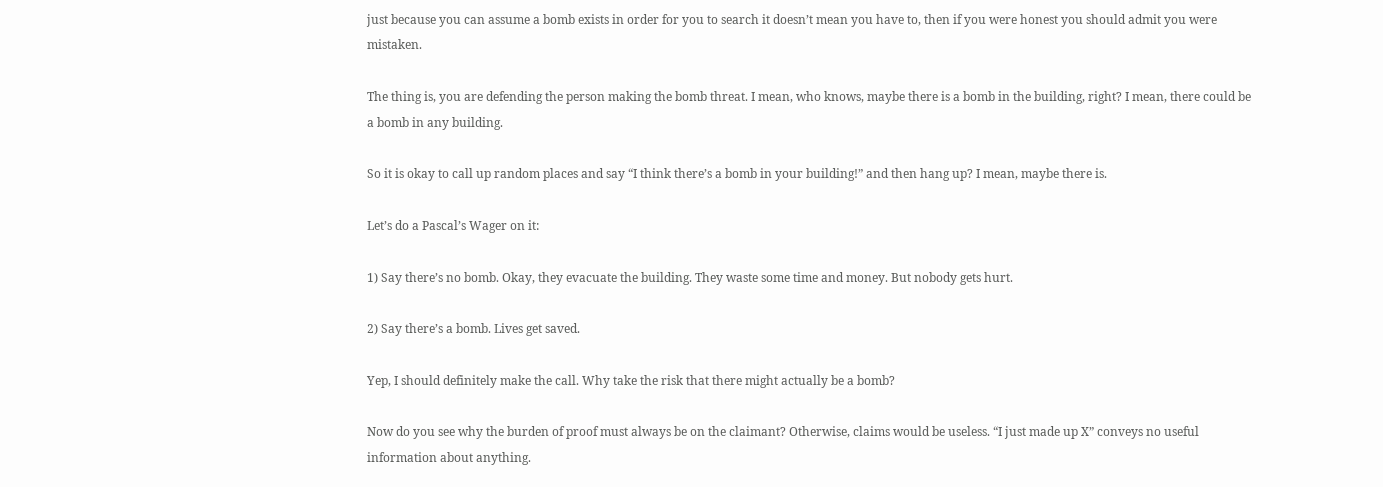just because you can assume a bomb exists in order for you to search it doesn’t mean you have to, then if you were honest you should admit you were mistaken.

The thing is, you are defending the person making the bomb threat. I mean, who knows, maybe there is a bomb in the building, right? I mean, there could be a bomb in any building.

So it is okay to call up random places and say “I think there’s a bomb in your building!” and then hang up? I mean, maybe there is.

Let’s do a Pascal’s Wager on it:

1) Say there’s no bomb. Okay, they evacuate the building. They waste some time and money. But nobody gets hurt.

2) Say there’s a bomb. Lives get saved.

Yep, I should definitely make the call. Why take the risk that there might actually be a bomb?

Now do you see why the burden of proof must always be on the claimant? Otherwise, claims would be useless. “I just made up X” conveys no useful information about anything.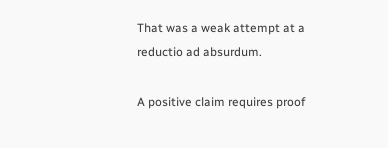That was a weak attempt at a reductio ad absurdum.

A positive claim requires proof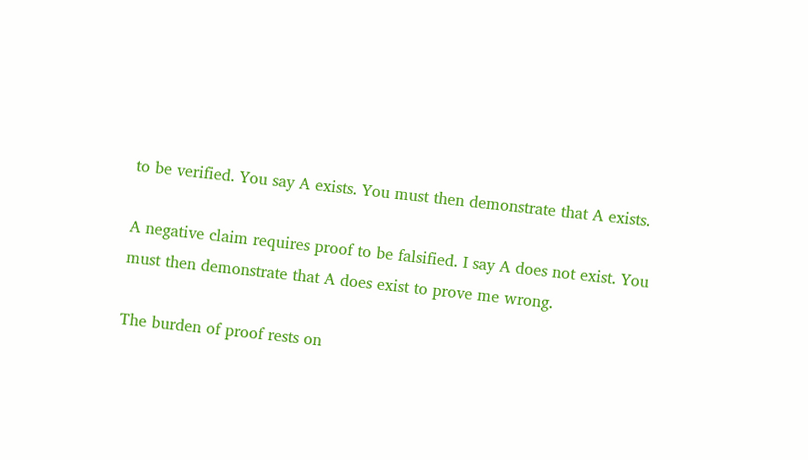to be verified. You say A exists. You must then demonstrate that A exists.

A negative claim requires proof to be falsified. I say A does not exist. You must then demonstrate that A does exist to prove me wrong.

The burden of proof rests on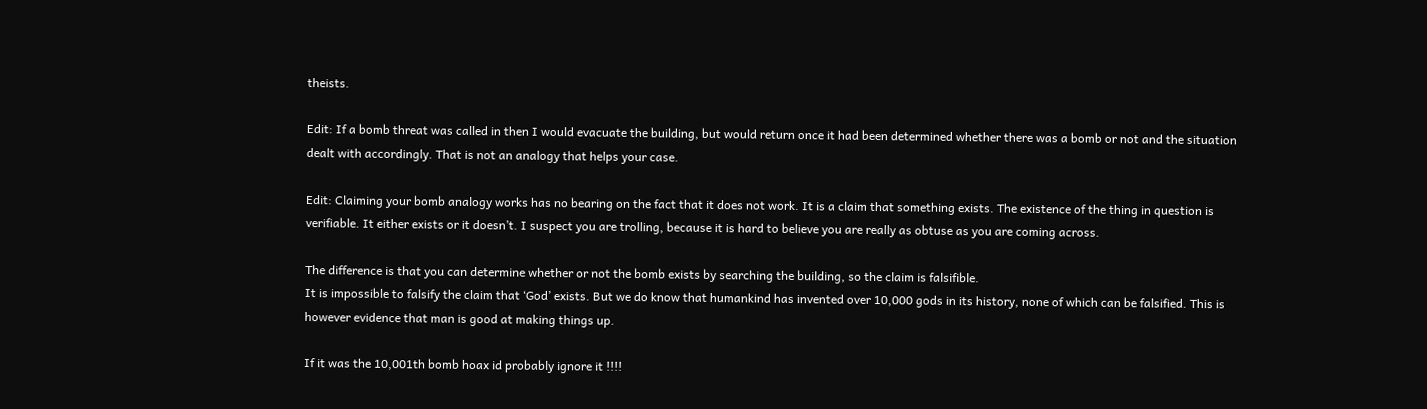theists.

Edit: If a bomb threat was called in then I would evacuate the building, but would return once it had been determined whether there was a bomb or not and the situation dealt with accordingly. That is not an analogy that helps your case.

Edit: Claiming your bomb analogy works has no bearing on the fact that it does not work. It is a claim that something exists. The existence of the thing in question is verifiable. It either exists or it doesn’t. I suspect you are trolling, because it is hard to believe you are really as obtuse as you are coming across.

The difference is that you can determine whether or not the bomb exists by searching the building, so the claim is falsifible.
It is impossible to falsify the claim that ‘God’ exists. But we do know that humankind has invented over 10,000 gods in its history, none of which can be falsified. This is however evidence that man is good at making things up.

If it was the 10,001th bomb hoax id probably ignore it !!!!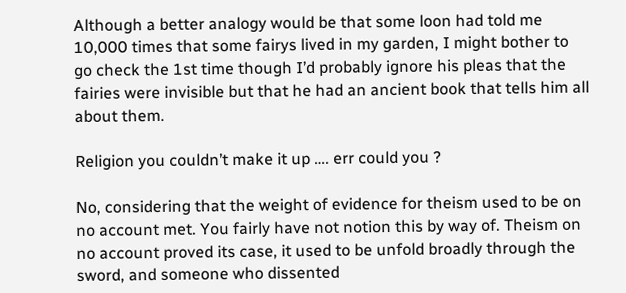Although a better analogy would be that some loon had told me 10,000 times that some fairys lived in my garden, I might bother to go check the 1st time though I’d probably ignore his pleas that the fairies were invisible but that he had an ancient book that tells him all about them.

Religion you couldn’t make it up …. err could you ?

No, considering that the weight of evidence for theism used to be on no account met. You fairly have not notion this by way of. Theism on no account proved its case, it used to be unfold broadly through the sword, and someone who dissented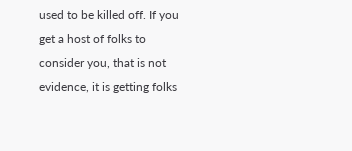used to be killed off. If you get a host of folks to consider you, that is not evidence, it is getting folks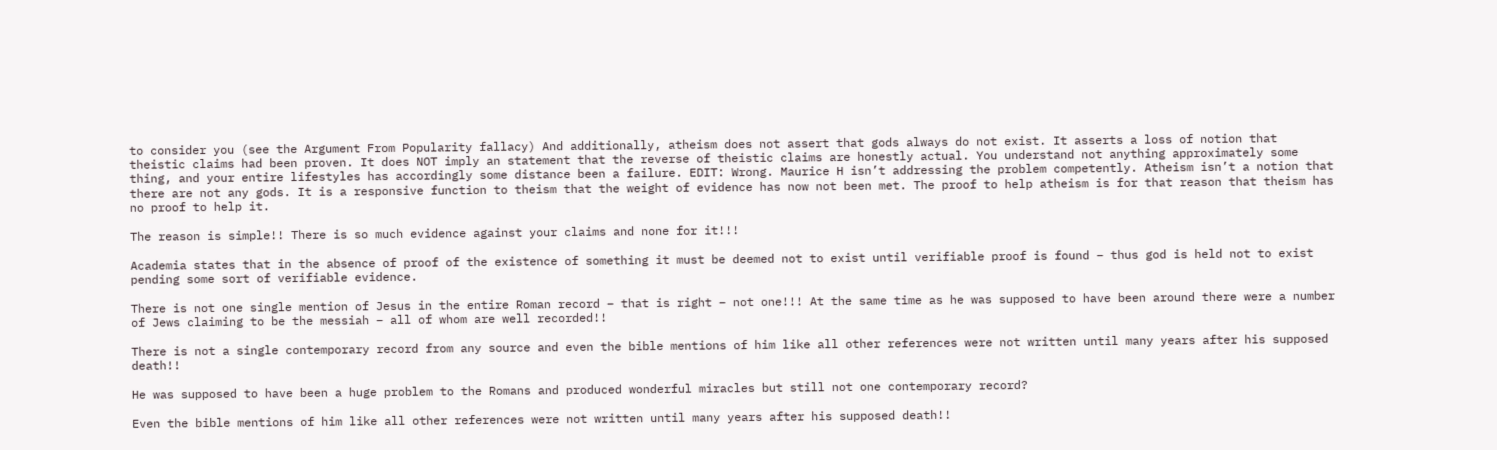to consider you (see the Argument From Popularity fallacy) And additionally, atheism does not assert that gods always do not exist. It asserts a loss of notion that theistic claims had been proven. It does NOT imply an statement that the reverse of theistic claims are honestly actual. You understand not anything approximately some thing, and your entire lifestyles has accordingly some distance been a failure. EDIT: Wrong. Maurice H isn’t addressing the problem competently. Atheism isn’t a notion that there are not any gods. It is a responsive function to theism that the weight of evidence has now not been met. The proof to help atheism is for that reason that theism has no proof to help it.

The reason is simple!! There is so much evidence against your claims and none for it!!!

Academia states that in the absence of proof of the existence of something it must be deemed not to exist until verifiable proof is found – thus god is held not to exist pending some sort of verifiable evidence.

There is not one single mention of Jesus in the entire Roman record – that is right – not one!!! At the same time as he was supposed to have been around there were a number of Jews claiming to be the messiah – all of whom are well recorded!!

There is not a single contemporary record from any source and even the bible mentions of him like all other references were not written until many years after his supposed death!!

He was supposed to have been a huge problem to the Romans and produced wonderful miracles but still not one contemporary record?

Even the bible mentions of him like all other references were not written until many years after his supposed death!!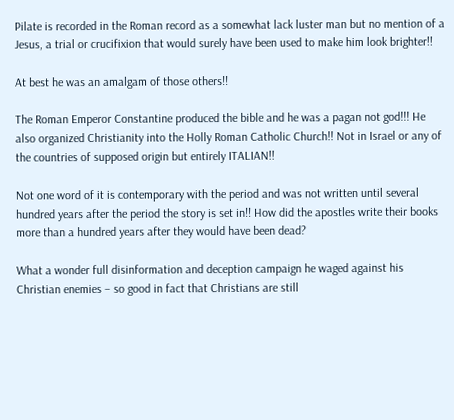Pilate is recorded in the Roman record as a somewhat lack luster man but no mention of a Jesus, a trial or crucifixion that would surely have been used to make him look brighter!!

At best he was an amalgam of those others!!

The Roman Emperor Constantine produced the bible and he was a pagan not god!!! He also organized Christianity into the Holly Roman Catholic Church!! Not in Israel or any of the countries of supposed origin but entirely ITALIAN!!

Not one word of it is contemporary with the period and was not written until several hundred years after the period the story is set in!! How did the apostles write their books more than a hundred years after they would have been dead?

What a wonder full disinformation and deception campaign he waged against his Christian enemies – so good in fact that Christians are still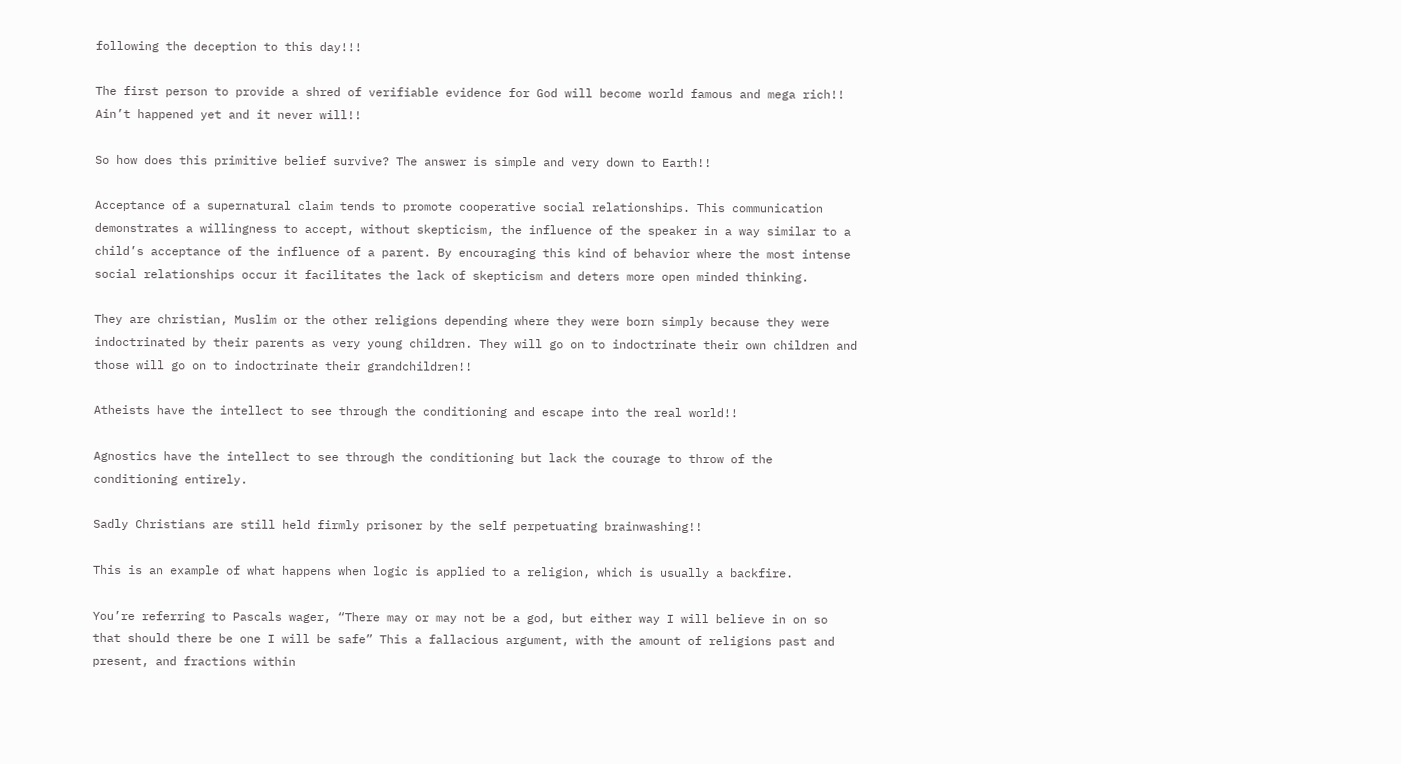following the deception to this day!!!

The first person to provide a shred of verifiable evidence for God will become world famous and mega rich!! Ain’t happened yet and it never will!!

So how does this primitive belief survive? The answer is simple and very down to Earth!!

Acceptance of a supernatural claim tends to promote cooperative social relationships. This communication demonstrates a willingness to accept, without skepticism, the influence of the speaker in a way similar to a child’s acceptance of the influence of a parent. By encouraging this kind of behavior where the most intense social relationships occur it facilitates the lack of skepticism and deters more open minded thinking.

They are christian, Muslim or the other religions depending where they were born simply because they were indoctrinated by their parents as very young children. They will go on to indoctrinate their own children and those will go on to indoctrinate their grandchildren!!

Atheists have the intellect to see through the conditioning and escape into the real world!!

Agnostics have the intellect to see through the conditioning but lack the courage to throw of the conditioning entirely.

Sadly Christians are still held firmly prisoner by the self perpetuating brainwashing!!

This is an example of what happens when logic is applied to a religion, which is usually a backfire.

You’re referring to Pascals wager, “There may or may not be a god, but either way I will believe in on so that should there be one I will be safe” This a fallacious argument, with the amount of religions past and present, and fractions within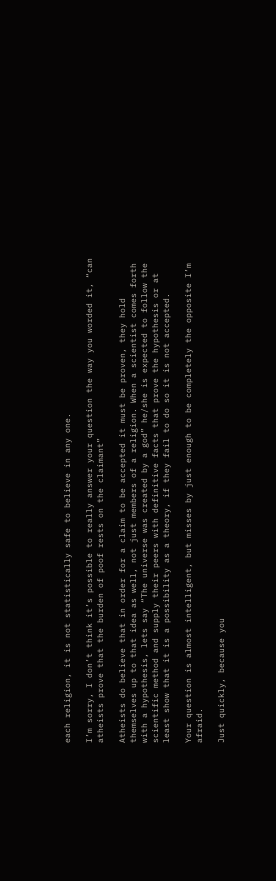each religion, it is not statistically safe to believe in any one.

I’m sorry, I don’t think it’s possible to really answer your question the way you worded it, “can atheists prove that the burden of poof rests on the claimant”

Atheists do believe that in order for a claim to be accepted it must be proven, they hold themselves up to that idea as well, not just members of a religion. When a scientist comes forth with a hypothesis, lets say “The universe was created by a god” he/she is expected to follow the scientific method and supply their peers with definitive facts that prove the hypothesis or at least show that it is a possibility as a theory, if they fail to do so it is not accepted.

Your question is almost intelligent, but misses by just enough to be completely the opposite I’m afraid.

Just quickly, because you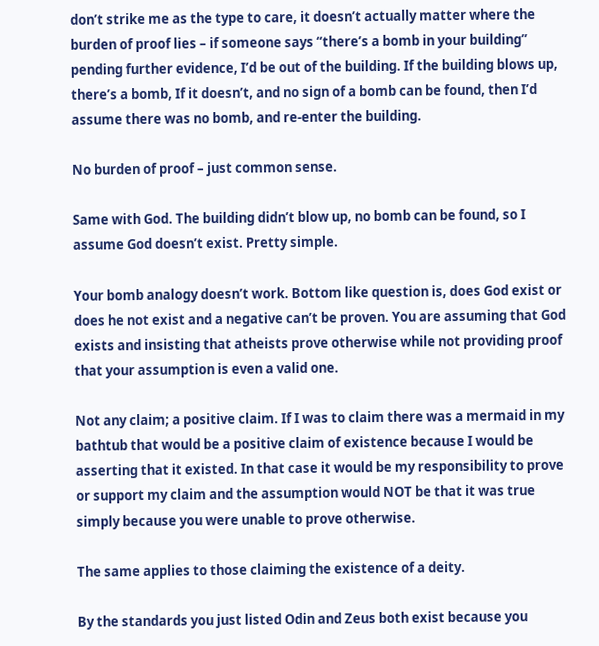don’t strike me as the type to care, it doesn’t actually matter where the burden of proof lies – if someone says “there’s a bomb in your building” pending further evidence, I’d be out of the building. If the building blows up, there’s a bomb, If it doesn’t, and no sign of a bomb can be found, then I’d assume there was no bomb, and re-enter the building.

No burden of proof – just common sense.

Same with God. The building didn’t blow up, no bomb can be found, so I assume God doesn’t exist. Pretty simple.

Your bomb analogy doesn’t work. Bottom like question is, does God exist or does he not exist and a negative can’t be proven. You are assuming that God exists and insisting that atheists prove otherwise while not providing proof that your assumption is even a valid one.

Not any claim; a positive claim. If I was to claim there was a mermaid in my bathtub that would be a positive claim of existence because I would be asserting that it existed. In that case it would be my responsibility to prove or support my claim and the assumption would NOT be that it was true simply because you were unable to prove otherwise.

The same applies to those claiming the existence of a deity.

By the standards you just listed Odin and Zeus both exist because you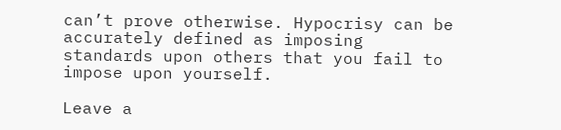can’t prove otherwise. Hypocrisy can be accurately defined as imposing standards upon others that you fail to impose upon yourself.

Leave a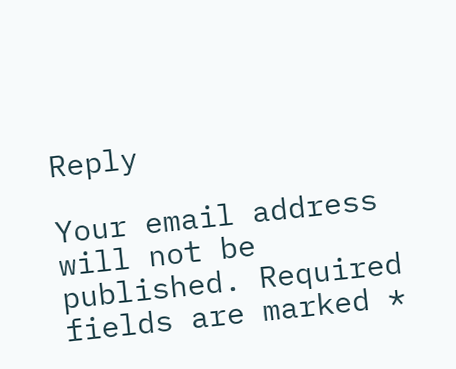Reply

Your email address will not be published. Required fields are marked *